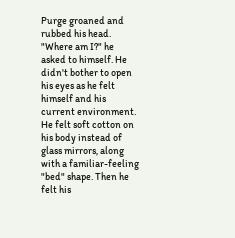Purge groaned and rubbed his head. "Where am I?" he asked to himself. He didn't bother to open his eyes as he felt himself and his current environment. He felt soft cotton on his body instead of glass mirrors, along with a familiar-feeling "bed" shape. Then he felt his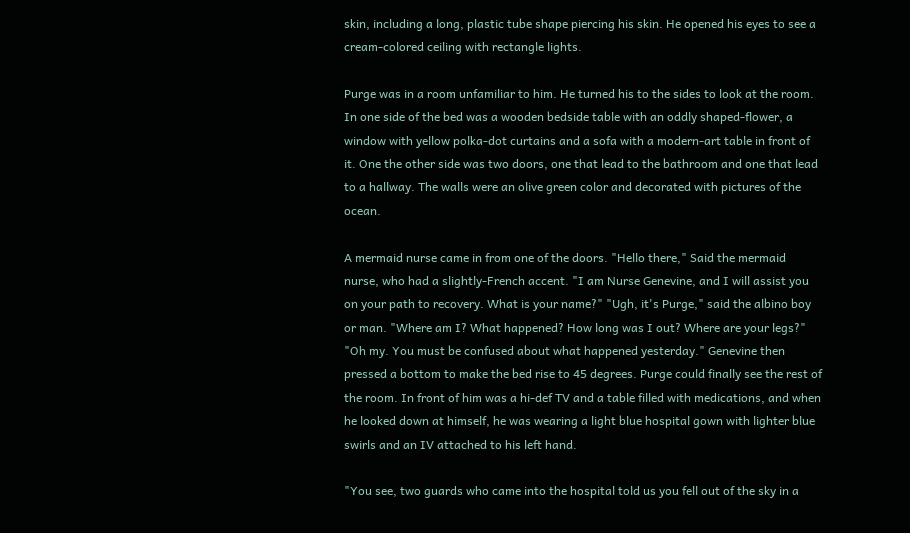skin, including a long, plastic tube shape piercing his skin. He opened his eyes to see a cream-colored ceiling with rectangle lights.

Purge was in a room unfamiliar to him. He turned his to the sides to look at the room. In one side of the bed was a wooden bedside table with an oddly shaped-flower, a window with yellow polka-dot curtains and a sofa with a modern-art table in front of it. One the other side was two doors, one that lead to the bathroom and one that lead to a hallway. The walls were an olive green color and decorated with pictures of the ocean.

A mermaid nurse came in from one of the doors. "Hello there," Said the mermaid nurse, who had a slightly-French accent. "I am Nurse Genevine, and I will assist you on your path to recovery. What is your name?" "Ugh, it's Purge," said the albino boy or man. "Where am I? What happened? How long was I out? Where are your legs?" "Oh my. You must be confused about what happened yesterday." Genevine then pressed a bottom to make the bed rise to 45 degrees. Purge could finally see the rest of the room. In front of him was a hi-def TV and a table filled with medications, and when he looked down at himself, he was wearing a light blue hospital gown with lighter blue swirls and an IV attached to his left hand.

"You see, two guards who came into the hospital told us you fell out of the sky in a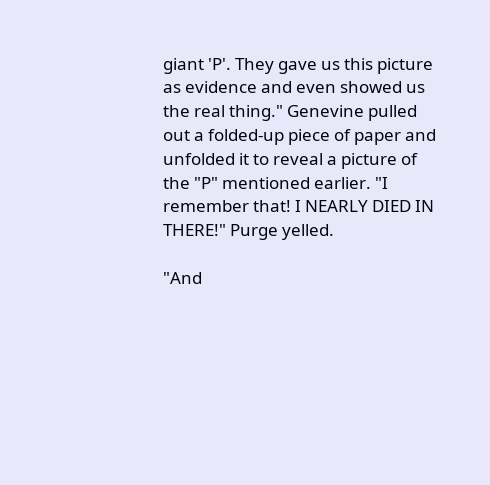giant 'P'. They gave us this picture as evidence and even showed us the real thing." Genevine pulled out a folded-up piece of paper and unfolded it to reveal a picture of the "P" mentioned earlier. "I remember that! I NEARLY DIED IN THERE!" Purge yelled.

"And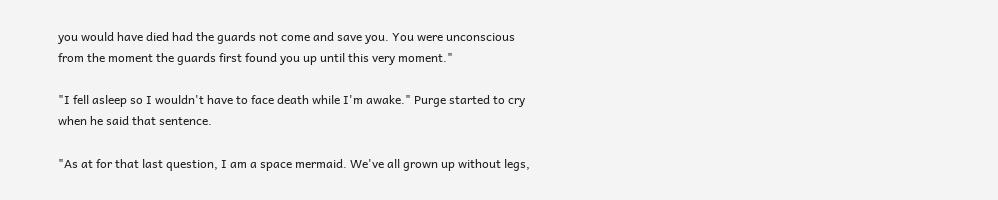you would have died had the guards not come and save you. You were unconscious from the moment the guards first found you up until this very moment."

"I fell asleep so I wouldn't have to face death while I'm awake." Purge started to cry when he said that sentence.

"As at for that last question, I am a space mermaid. We've all grown up without legs,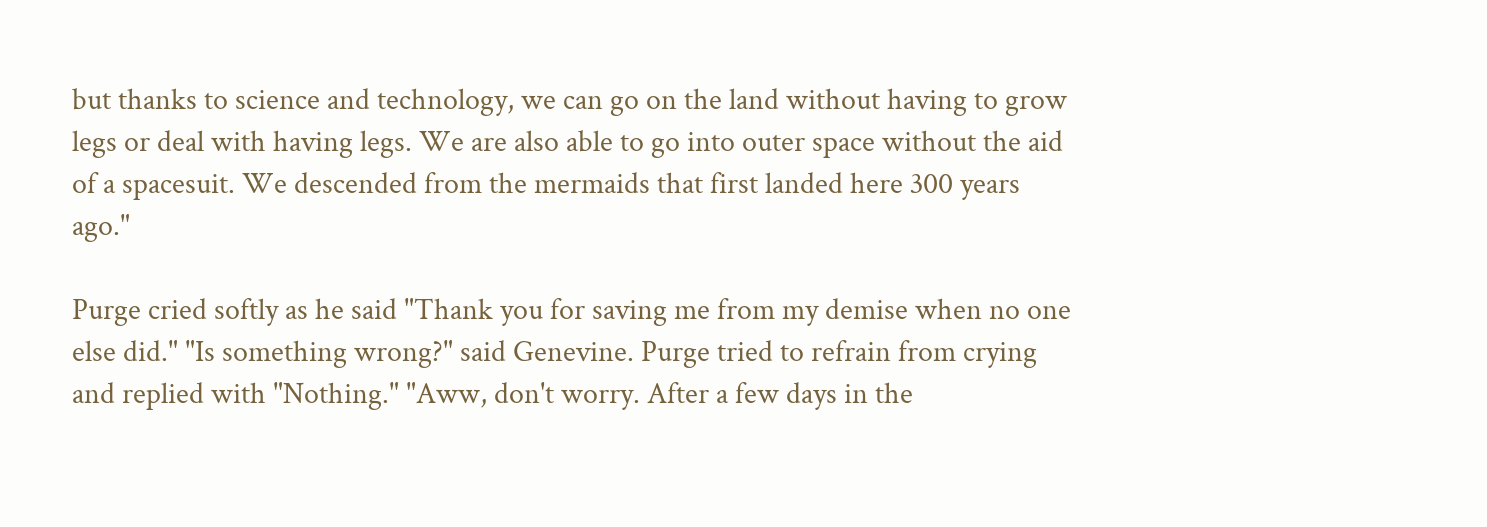but thanks to science and technology, we can go on the land without having to grow legs or deal with having legs. We are also able to go into outer space without the aid of a spacesuit. We descended from the mermaids that first landed here 300 years ago."

Purge cried softly as he said "Thank you for saving me from my demise when no one else did." "Is something wrong?" said Genevine. Purge tried to refrain from crying and replied with "Nothing." "Aww, don't worry. After a few days in the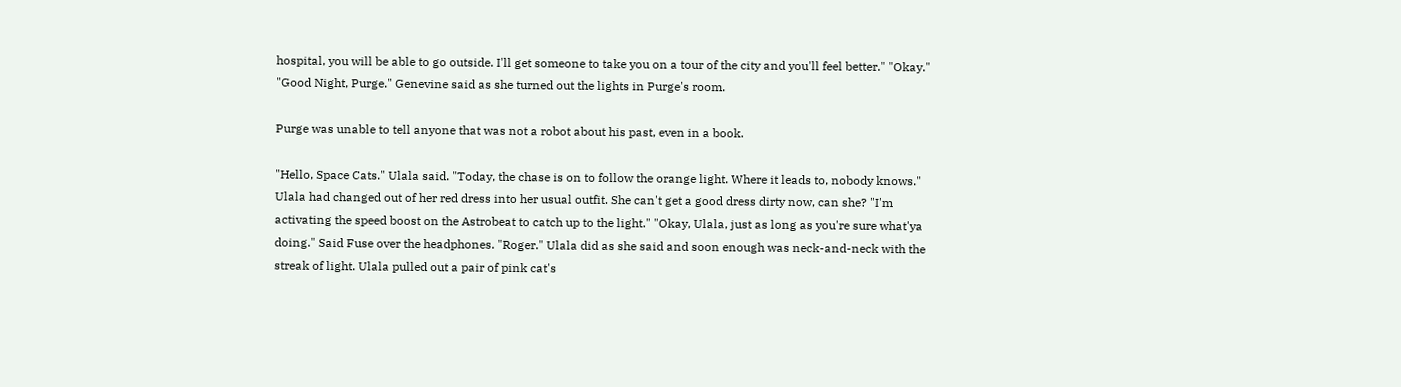hospital, you will be able to go outside. I'll get someone to take you on a tour of the city and you'll feel better." "Okay." "Good Night, Purge." Genevine said as she turned out the lights in Purge's room.

Purge was unable to tell anyone that was not a robot about his past, even in a book.

"Hello, Space Cats." Ulala said. "Today, the chase is on to follow the orange light. Where it leads to, nobody knows." Ulala had changed out of her red dress into her usual outfit. She can't get a good dress dirty now, can she? "I'm activating the speed boost on the Astrobeat to catch up to the light." "Okay, Ulala, just as long as you're sure what'ya doing." Said Fuse over the headphones. "Roger." Ulala did as she said and soon enough was neck-and-neck with the streak of light. Ulala pulled out a pair of pink cat's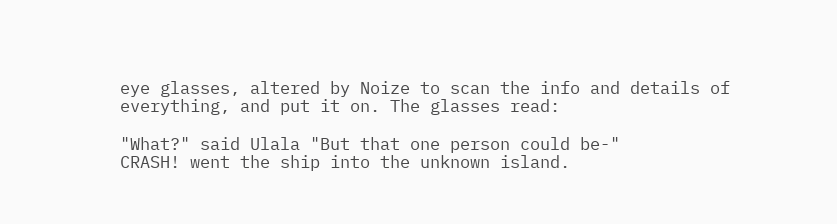eye glasses, altered by Noize to scan the info and details of everything, and put it on. The glasses read:

"What?" said Ulala "But that one person could be-"
CRASH! went the ship into the unknown island.